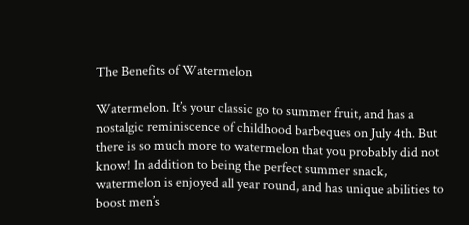The Benefits of Watermelon

Watermelon. It’s your classic go to summer fruit, and has a nostalgic reminiscence of childhood barbeques on July 4th. But there is so much more to watermelon that you probably did not know! In addition to being the perfect summer snack, watermelon is enjoyed all year round, and has unique abilities to boost men’s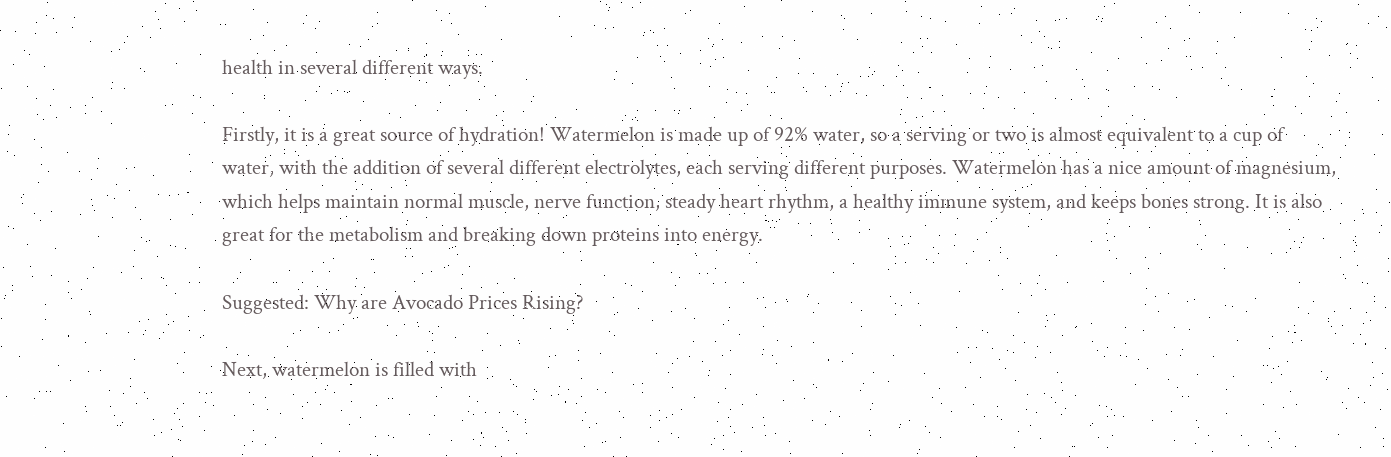health in several different ways.

Firstly, it is a great source of hydration! Watermelon is made up of 92% water, so a serving or two is almost equivalent to a cup of water, with the addition of several different electrolytes, each serving different purposes. Watermelon has a nice amount of magnesium, which helps maintain normal muscle, nerve function, steady heart rhythm, a healthy immune system, and keeps bones strong. It is also great for the metabolism and breaking down proteins into energy.

Suggested: Why are Avocado Prices Rising?

Next, watermelon is filled with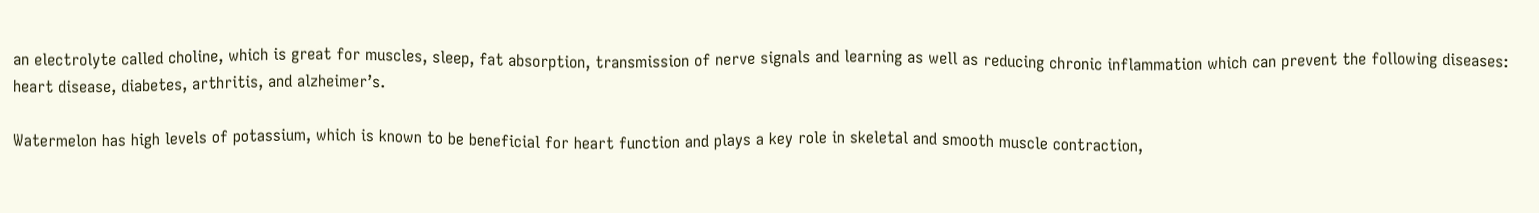an electrolyte called choline, which is great for muscles, sleep, fat absorption, transmission of nerve signals and learning as well as reducing chronic inflammation which can prevent the following diseases: heart disease, diabetes, arthritis, and alzheimer’s.

Watermelon has high levels of potassium, which is known to be beneficial for heart function and plays a key role in skeletal and smooth muscle contraction,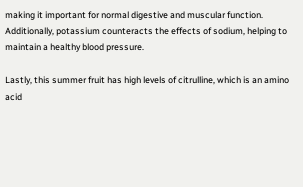making it important for normal digestive and muscular function. Additionally, potassium counteracts the effects of sodium, helping to maintain a healthy blood pressure.

Lastly, this summer fruit has high levels of citrulline, which is an amino acid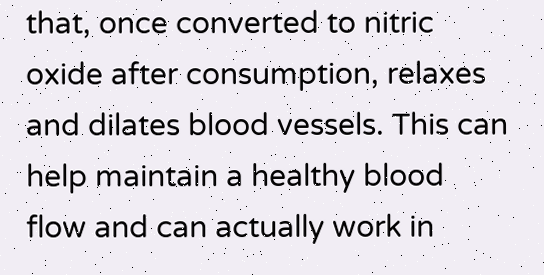that, once converted to nitric oxide after consumption, relaxes and dilates blood vessels. This can help maintain a healthy blood flow and can actually work in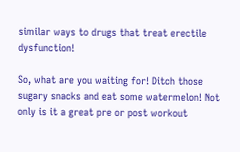similar ways to drugs that treat erectile dysfunction!

So, what are you waiting for! Ditch those sugary snacks and eat some watermelon! Not only is it a great pre or post workout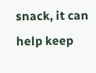snack, it can help keep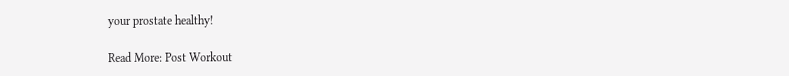your prostate healthy!

Read More: Post Workout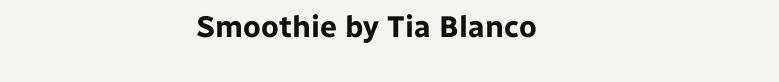Smoothie by Tia Blanco